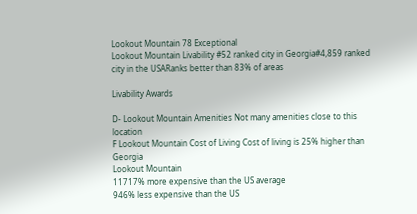Lookout Mountain 78 Exceptional
Lookout Mountain Livability #52 ranked city in Georgia#4,859 ranked city in the USARanks better than 83% of areas

Livability Awards

D- Lookout Mountain Amenities Not many amenities close to this location
F Lookout Mountain Cost of Living Cost of living is 25% higher than Georgia
Lookout Mountain
11717% more expensive than the US average
946% less expensive than the US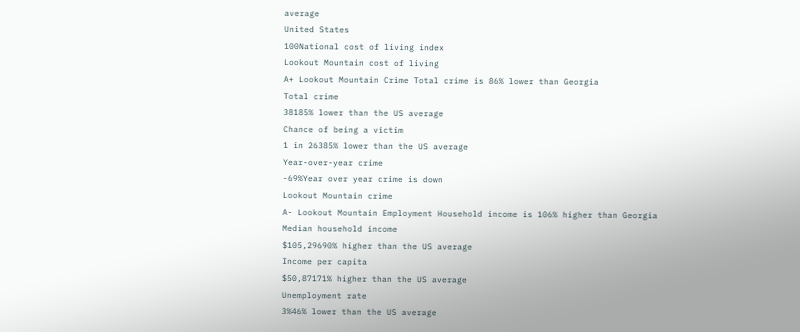average
United States
100National cost of living index
Lookout Mountain cost of living
A+ Lookout Mountain Crime Total crime is 86% lower than Georgia
Total crime
38185% lower than the US average
Chance of being a victim
1 in 26385% lower than the US average
Year-over-year crime
-69%Year over year crime is down
Lookout Mountain crime
A- Lookout Mountain Employment Household income is 106% higher than Georgia
Median household income
$105,29690% higher than the US average
Income per capita
$50,87171% higher than the US average
Unemployment rate
3%46% lower than the US average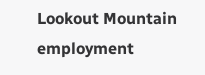Lookout Mountain employment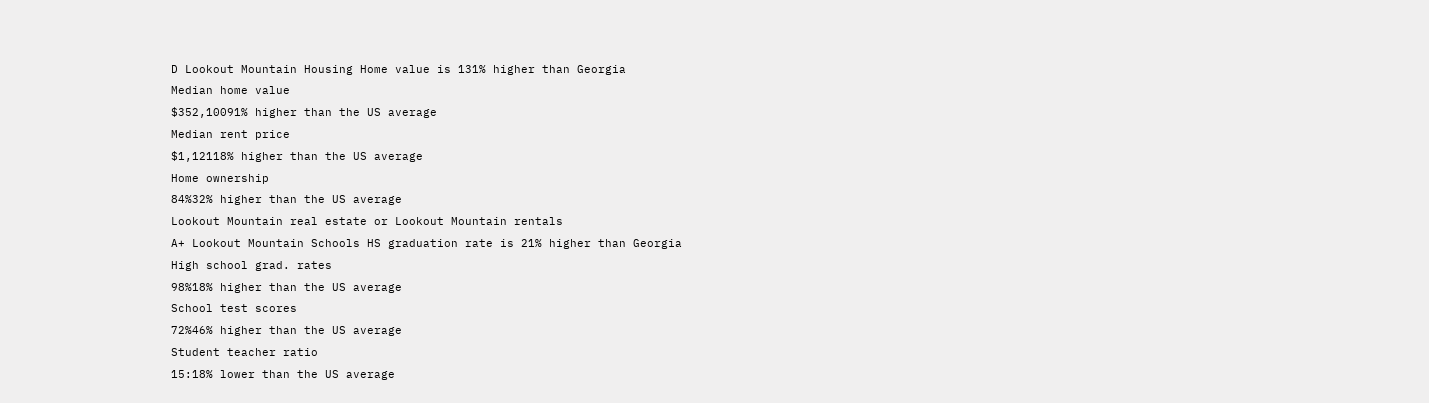D Lookout Mountain Housing Home value is 131% higher than Georgia
Median home value
$352,10091% higher than the US average
Median rent price
$1,12118% higher than the US average
Home ownership
84%32% higher than the US average
Lookout Mountain real estate or Lookout Mountain rentals
A+ Lookout Mountain Schools HS graduation rate is 21% higher than Georgia
High school grad. rates
98%18% higher than the US average
School test scores
72%46% higher than the US average
Student teacher ratio
15:18% lower than the US average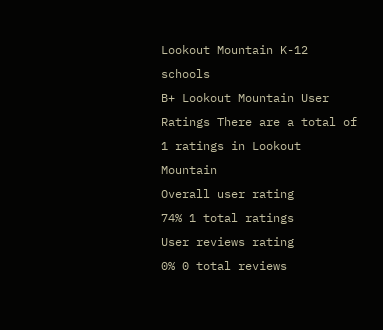Lookout Mountain K-12 schools
B+ Lookout Mountain User Ratings There are a total of 1 ratings in Lookout Mountain
Overall user rating
74% 1 total ratings
User reviews rating
0% 0 total reviews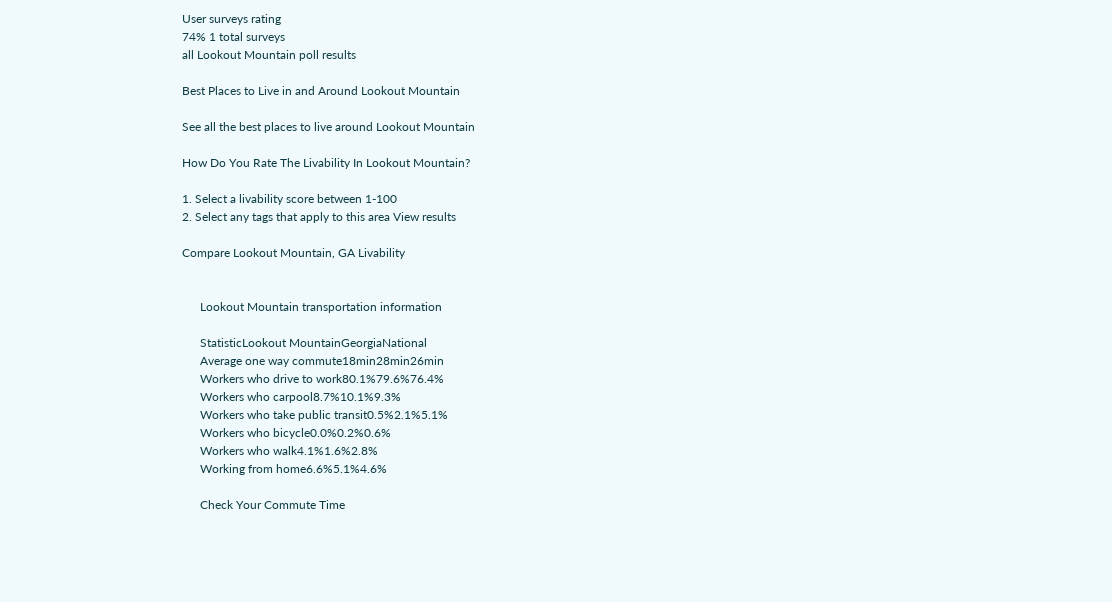User surveys rating
74% 1 total surveys
all Lookout Mountain poll results

Best Places to Live in and Around Lookout Mountain

See all the best places to live around Lookout Mountain

How Do You Rate The Livability In Lookout Mountain?

1. Select a livability score between 1-100
2. Select any tags that apply to this area View results

Compare Lookout Mountain, GA Livability


      Lookout Mountain transportation information

      StatisticLookout MountainGeorgiaNational
      Average one way commute18min28min26min
      Workers who drive to work80.1%79.6%76.4%
      Workers who carpool8.7%10.1%9.3%
      Workers who take public transit0.5%2.1%5.1%
      Workers who bicycle0.0%0.2%0.6%
      Workers who walk4.1%1.6%2.8%
      Working from home6.6%5.1%4.6%

      Check Your Commute Time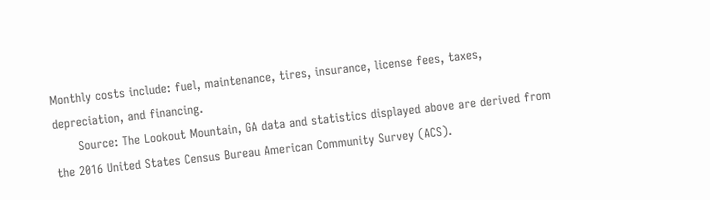Monthly costs include: fuel, maintenance, tires, insurance, license fees, taxes, depreciation, and financing.
      Source: The Lookout Mountain, GA data and statistics displayed above are derived from the 2016 United States Census Bureau American Community Survey (ACS).